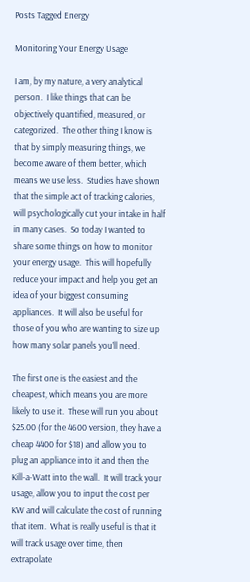Posts Tagged Energy

Monitoring Your Energy Usage

I am, by my nature, a very analytical person.  I like things that can be objectively quantified, measured, or categorized.  The other thing I know is that by simply measuring things, we become aware of them better, which means we use less.  Studies have shown that the simple act of tracking calories, will psychologically cut your intake in half in many cases.  So today I wanted to share some things on how to monitor your energy usage.  This will hopefully reduce your impact and help you get an idea of your biggest consuming appliances.  It will also be useful for those of you who are wanting to size up how many solar panels you’ll need.

The first one is the easiest and the cheapest, which means you are more likely to use it.  These will run you about $25.00 (for the 4600 version, they have a cheap 4400 for $18) and allow you to plug an appliance into it and then the Kill-a-Watt into the wall.  It will track your usage, allow you to input the cost per KW and will calculate the cost of running that item.  What is really useful is that it will track usage over time, then extrapolate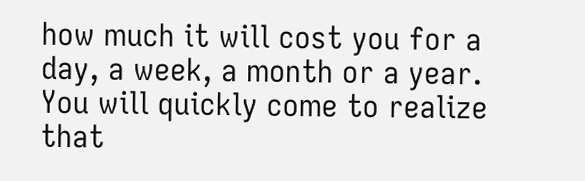how much it will cost you for a day, a week, a month or a year.  You will quickly come to realize that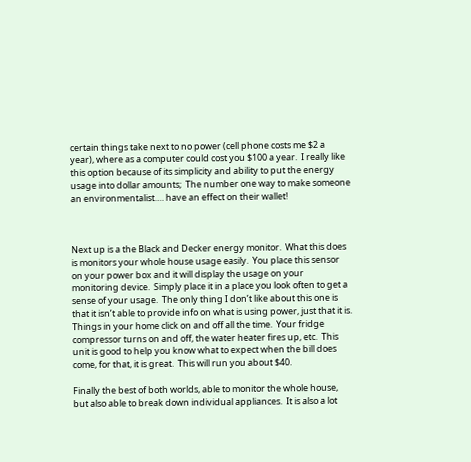certain things take next to no power (cell phone costs me $2 a year), where as a computer could cost you $100 a year.  I really like this option because of its simplicity and ability to put the energy usage into dollar amounts;  The number one way to make someone an environmentalist…. have an effect on their wallet!



Next up is a the Black and Decker energy monitor.  What this does is monitors your whole house usage easily.  You place this sensor on your power box and it will display the usage on your monitoring device.  Simply place it in a place you look often to get a sense of your usage.  The only thing I don’t like about this one is that it isn’t able to provide info on what is using power, just that it is.  Things in your home click on and off all the time.  Your fridge compressor turns on and off, the water heater fires up, etc.  This unit is good to help you know what to expect when the bill does come, for that, it is great.  This will run you about $40.

Finally the best of both worlds, able to monitor the whole house, but also able to break down individual appliances.  It is also a lot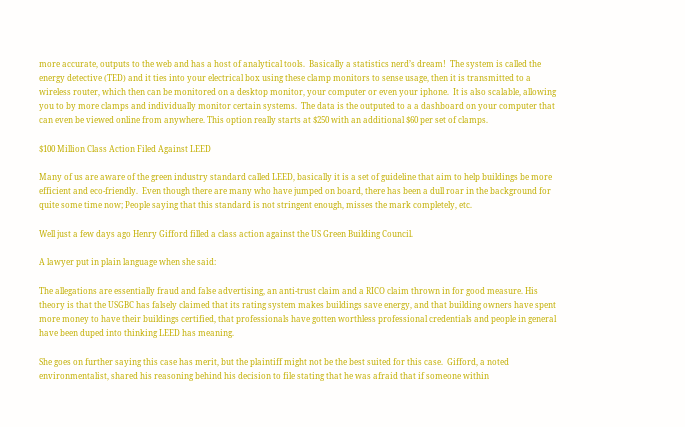more accurate, outputs to the web and has a host of analytical tools.  Basically a statistics nerd’s dream!  The system is called the energy detective (TED) and it ties into your electrical box using these clamp monitors to sense usage, then it is transmitted to a wireless router, which then can be monitored on a desktop monitor, your computer or even your iphone.  It is also scalable, allowing you to by more clamps and individually monitor certain systems.  The data is the outputed to a a dashboard on your computer that can even be viewed online from anywhere. This option really starts at $250 with an additional $60 per set of clamps.

$100 Million Class Action Filed Against LEED

Many of us are aware of the green industry standard called LEED, basically it is a set of guideline that aim to help buildings be more efficient and eco-friendly.  Even though there are many who have jumped on board, there has been a dull roar in the background for quite some time now; People saying that this standard is not stringent enough, misses the mark completely, etc.

Well just a few days ago Henry Gifford filled a class action against the US Green Building Council.

A lawyer put in plain language when she said:

The allegations are essentially fraud and false advertising, an anti-trust claim and a RICO claim thrown in for good measure. His theory is that the USGBC has falsely claimed that its rating system makes buildings save energy, and that building owners have spent more money to have their buildings certified, that professionals have gotten worthless professional credentials and people in general have been duped into thinking LEED has meaning.

She goes on further saying this case has merit, but the plaintiff might not be the best suited for this case.  Gifford, a noted environmentalist, shared his reasoning behind his decision to file stating that he was afraid that if someone within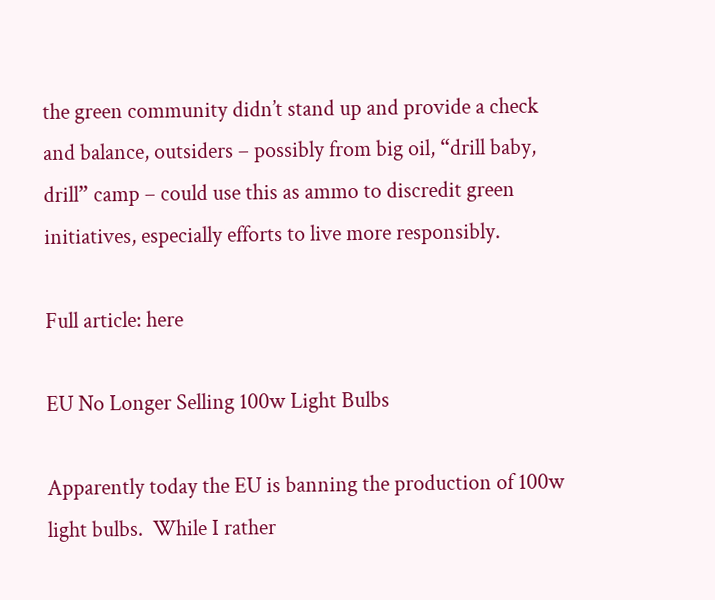the green community didn’t stand up and provide a check and balance, outsiders – possibly from big oil, “drill baby, drill” camp – could use this as ammo to discredit green initiatives, especially efforts to live more responsibly.

Full article: here

EU No Longer Selling 100w Light Bulbs

Apparently today the EU is banning the production of 100w light bulbs.  While I rather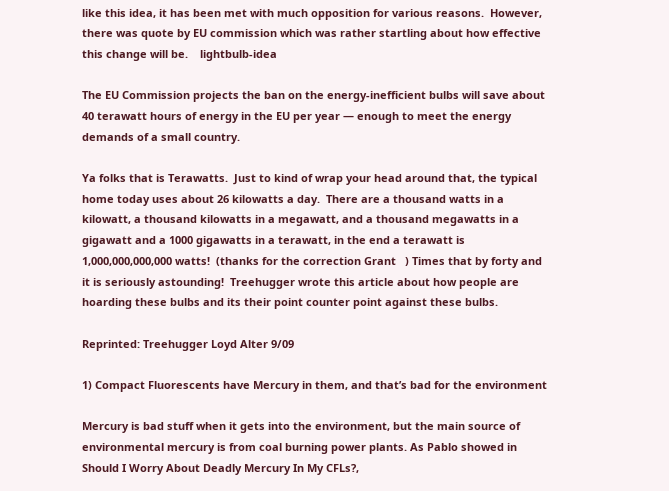like this idea, it has been met with much opposition for various reasons.  However, there was quote by EU commission which was rather startling about how effective this change will be.    lightbulb-idea

The EU Commission projects the ban on the energy-inefficient bulbs will save about 40 terawatt hours of energy in the EU per year — enough to meet the energy demands of a small country.

Ya folks that is Terawatts.  Just to kind of wrap your head around that, the typical home today uses about 26 kilowatts a day.  There are a thousand watts in a kilowatt, a thousand kilowatts in a megawatt, and a thousand megawatts in a gigawatt and a 1000 gigawatts in a terawatt, in the end a terawatt is 1,000,000,000,000 watts!  (thanks for the correction Grant   ) Times that by forty and it is seriously astounding!  Treehugger wrote this article about how people are hoarding these bulbs and its their point counter point against these bulbs.

Reprinted: Treehugger Loyd Alter 9/09

1) Compact Fluorescents have Mercury in them, and that’s bad for the environment

Mercury is bad stuff when it gets into the environment, but the main source of environmental mercury is from coal burning power plants. As Pablo showed in Should I Worry About Deadly Mercury In My CFLs?,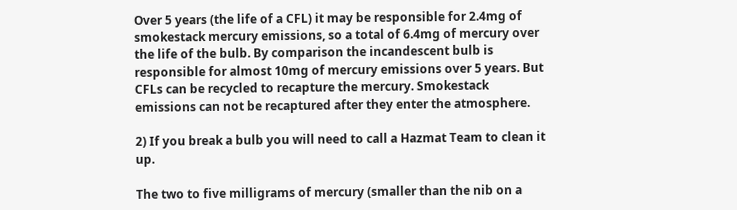Over 5 years (the life of a CFL) it may be responsible for 2.4mg of smokestack mercury emissions, so a total of 6.4mg of mercury over the life of the bulb. By comparison the incandescent bulb is responsible for almost 10mg of mercury emissions over 5 years. But CFLs can be recycled to recapture the mercury. Smokestack emissions can not be recaptured after they enter the atmosphere.

2) If you break a bulb you will need to call a Hazmat Team to clean it up.

The two to five milligrams of mercury (smaller than the nib on a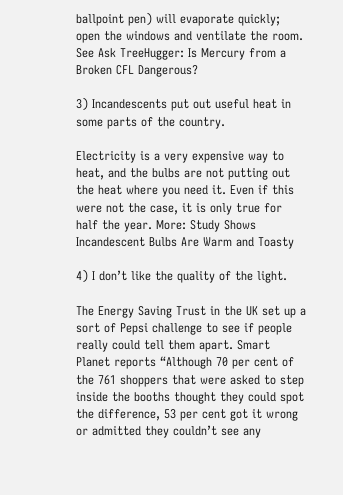ballpoint pen) will evaporate quickly; open the windows and ventilate the room. See Ask TreeHugger: Is Mercury from a Broken CFL Dangerous?

3) Incandescents put out useful heat in some parts of the country.

Electricity is a very expensive way to heat, and the bulbs are not putting out the heat where you need it. Even if this were not the case, it is only true for half the year. More: Study Shows Incandescent Bulbs Are Warm and Toasty

4) I don’t like the quality of the light.

The Energy Saving Trust in the UK set up a sort of Pepsi challenge to see if people really could tell them apart. Smart Planet reports “Although 70 per cent of the 761 shoppers that were asked to step inside the booths thought they could spot the difference, 53 per cent got it wrong or admitted they couldn’t see any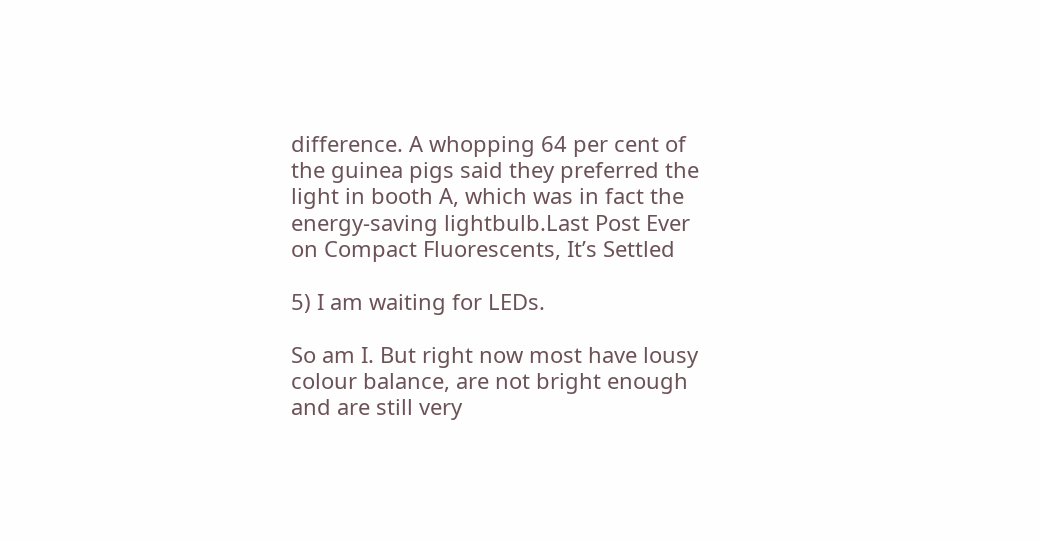difference. A whopping 64 per cent of the guinea pigs said they preferred the light in booth A, which was in fact the energy-saving lightbulb.Last Post Ever on Compact Fluorescents, It’s Settled

5) I am waiting for LEDs.

So am I. But right now most have lousy colour balance, are not bright enough and are still very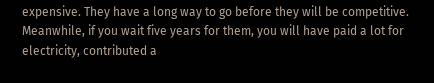expensive. They have a long way to go before they will be competitive. Meanwhile, if you wait five years for them, you will have paid a lot for electricity, contributed a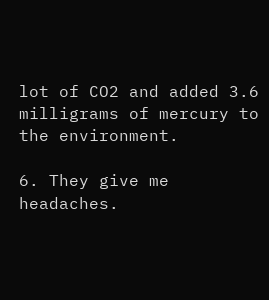lot of CO2 and added 3.6 milligrams of mercury to the environment.

6. They give me headaches.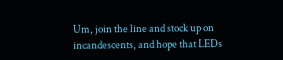Um, join the line and stock up on incandescents, and hope that LEDs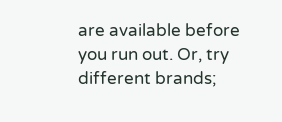are available before you run out. Or, try different brands;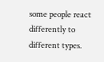some people react differently to different types.